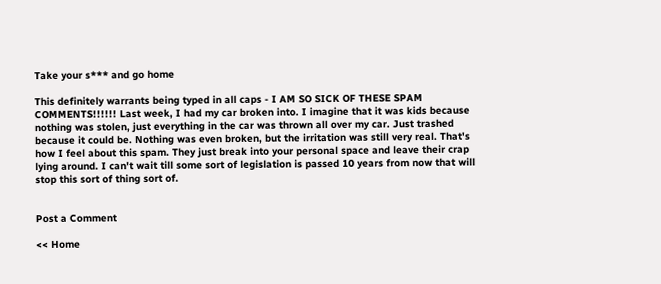Take your s*** and go home

This definitely warrants being typed in all caps - I AM SO SICK OF THESE SPAM COMMENTS!!!!!! Last week, I had my car broken into. I imagine that it was kids because nothing was stolen, just everything in the car was thrown all over my car. Just trashed because it could be. Nothing was even broken, but the irritation was still very real. That's how I feel about this spam. They just break into your personal space and leave their crap lying around. I can't wait till some sort of legislation is passed 10 years from now that will stop this sort of thing sort of.


Post a Comment

<< Home